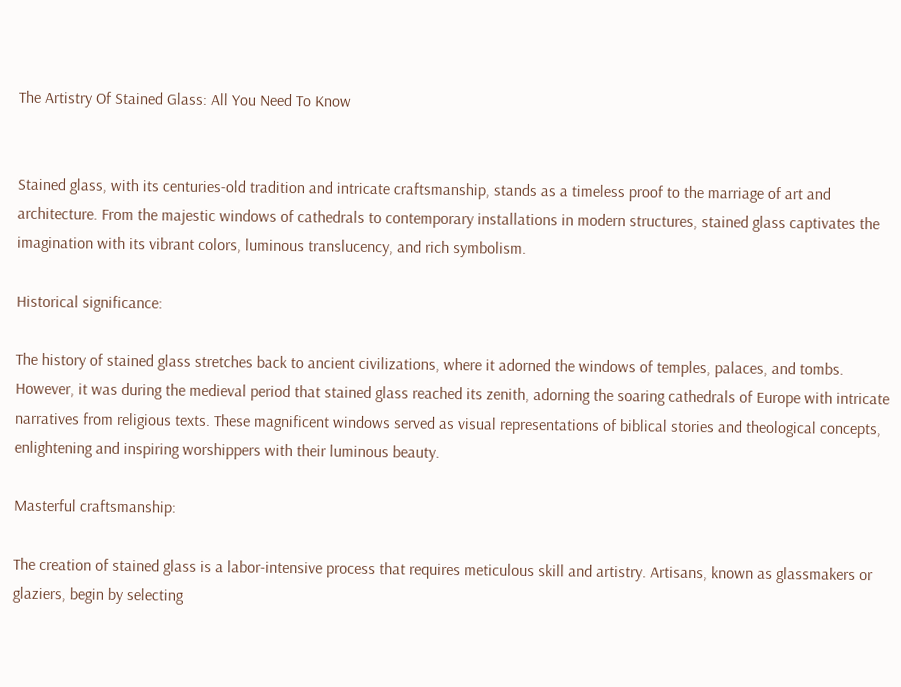The Artistry Of Stained Glass: All You Need To Know


Stained glass, with its centuries-old tradition and intricate craftsmanship, stands as a timeless proof to the marriage of art and architecture. From the majestic windows of cathedrals to contemporary installations in modern structures, stained glass captivates the imagination with its vibrant colors, luminous translucency, and rich symbolism.

Historical significance:

The history of stained glass stretches back to ancient civilizations, where it adorned the windows of temples, palaces, and tombs. However, it was during the medieval period that stained glass reached its zenith, adorning the soaring cathedrals of Europe with intricate narratives from religious texts. These magnificent windows served as visual representations of biblical stories and theological concepts, enlightening and inspiring worshippers with their luminous beauty.

Masterful craftsmanship:

The creation of stained glass is a labor-intensive process that requires meticulous skill and artistry. Artisans, known as glassmakers or glaziers, begin by selecting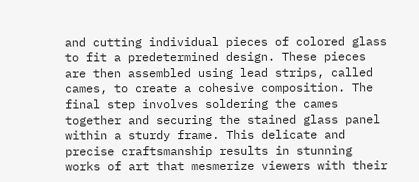and cutting individual pieces of colored glass to fit a predetermined design. These pieces are then assembled using lead strips, called cames, to create a cohesive composition. The final step involves soldering the cames together and securing the stained glass panel within a sturdy frame. This delicate and precise craftsmanship results in stunning works of art that mesmerize viewers with their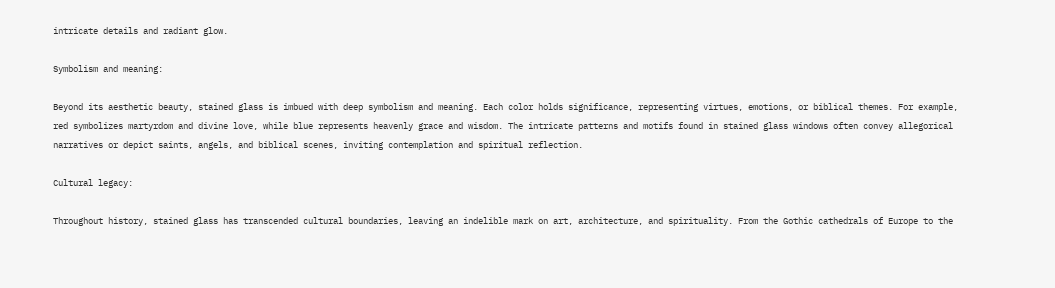intricate details and radiant glow.

Symbolism and meaning:

Beyond its aesthetic beauty, stained glass is imbued with deep symbolism and meaning. Each color holds significance, representing virtues, emotions, or biblical themes. For example, red symbolizes martyrdom and divine love, while blue represents heavenly grace and wisdom. The intricate patterns and motifs found in stained glass windows often convey allegorical narratives or depict saints, angels, and biblical scenes, inviting contemplation and spiritual reflection.

Cultural legacy:

Throughout history, stained glass has transcended cultural boundaries, leaving an indelible mark on art, architecture, and spirituality. From the Gothic cathedrals of Europe to the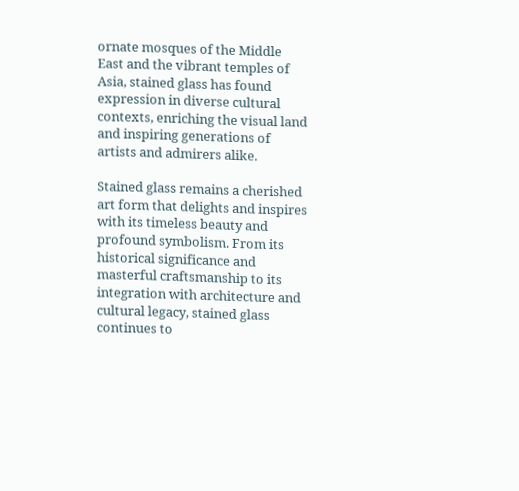ornate mosques of the Middle East and the vibrant temples of Asia, stained glass has found expression in diverse cultural contexts, enriching the visual land and inspiring generations of artists and admirers alike.

Stained glass remains a cherished art form that delights and inspires with its timeless beauty and profound symbolism. From its historical significance and masterful craftsmanship to its integration with architecture and cultural legacy, stained glass continues to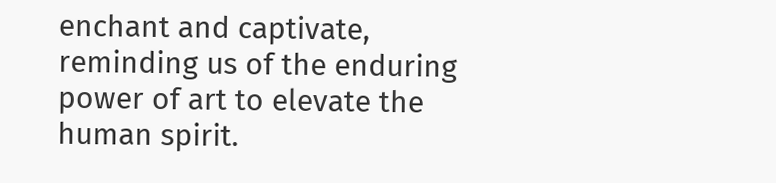enchant and captivate, reminding us of the enduring power of art to elevate the human spirit.